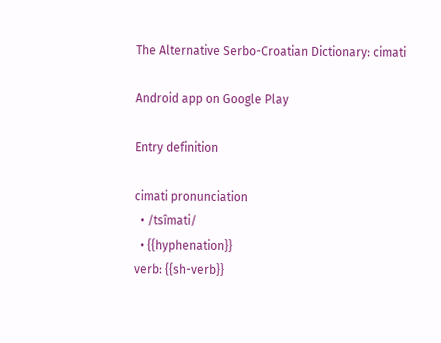The Alternative Serbo-Croatian Dictionary: cimati

Android app on Google Play

Entry definition

cimati pronunciation
  • /tsîmati/
  • {{hyphenation}}
verb: {{sh-verb}}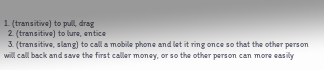1. (transitive) to pull, drag
  2. (transitive) to lure, entice
  3. (transitive, slang) to call a mobile phone and let it ring once so that the other person will call back and save the first caller money, or so the other person can more easily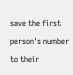save the first person's number to their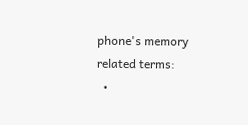phone's memory
related terms:
  •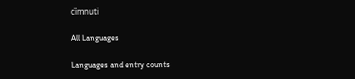cȉmnuti

All Languages

Languages and entry counts